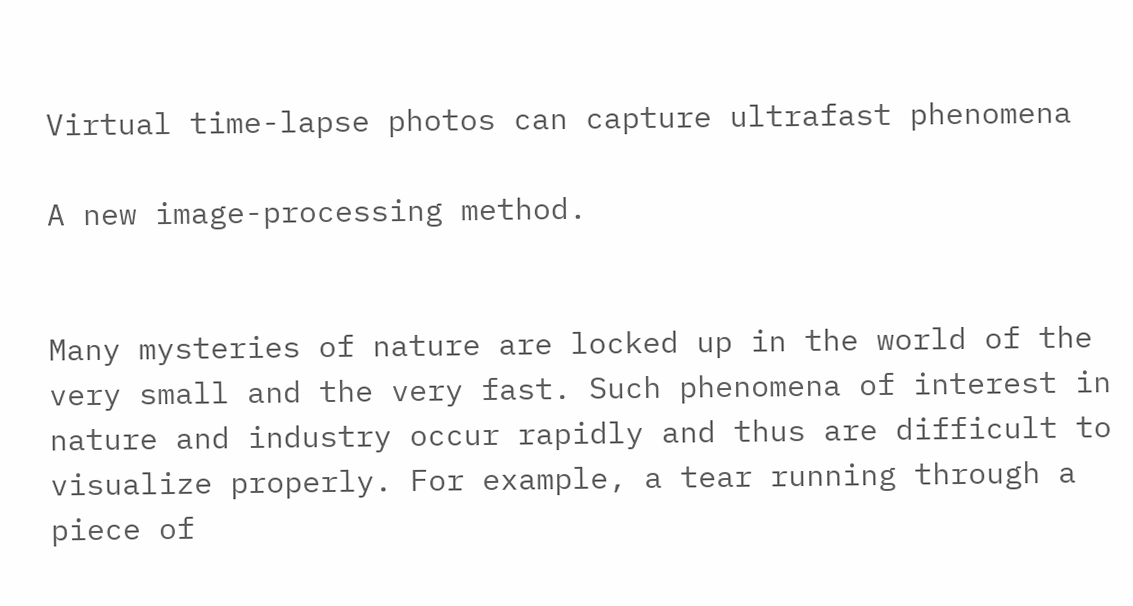Virtual time-lapse photos can capture ultrafast phenomena

A new image-processing method.


Many mysteries of nature are locked up in the world of the very small and the very fast. Such phenomena of interest in nature and industry occur rapidly and thus are difficult to visualize properly. For example, a tear running through a piece of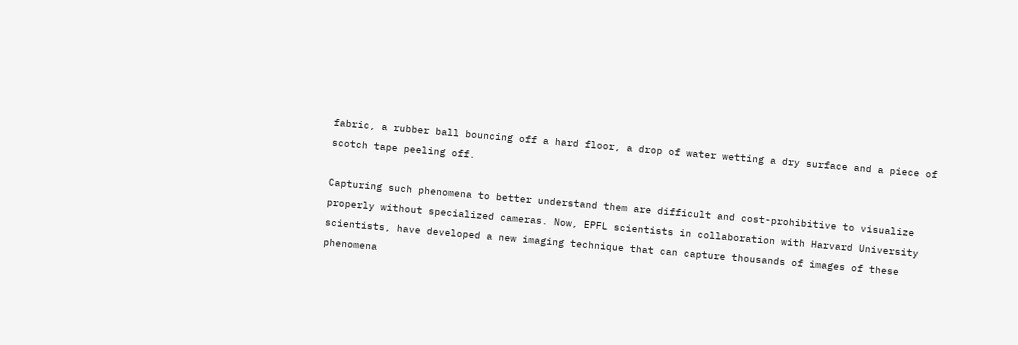fabric, a rubber ball bouncing off a hard floor, a drop of water wetting a dry surface and a piece of scotch tape peeling off.

Capturing such phenomena to better understand them are difficult and cost-prohibitive to visualize properly without specialized cameras. Now, EPFL scientists in collaboration with Harvard University scientists, have developed a new imaging technique that can capture thousands of images of these phenomena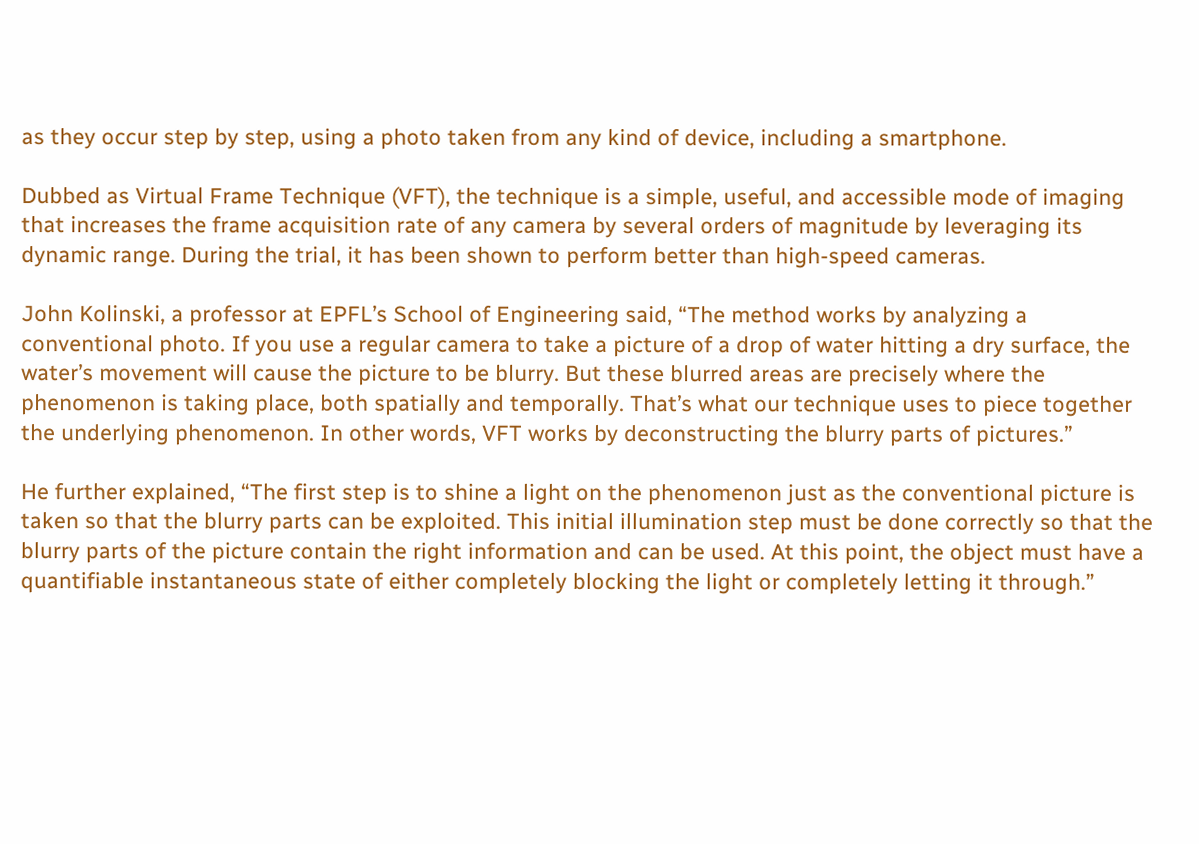as they occur step by step, using a photo taken from any kind of device, including a smartphone.

Dubbed as Virtual Frame Technique (VFT), the technique is a simple, useful, and accessible mode of imaging that increases the frame acquisition rate of any camera by several orders of magnitude by leveraging its dynamic range. During the trial, it has been shown to perform better than high-speed cameras.

John Kolinski, a professor at EPFL’s School of Engineering said, “The method works by analyzing a conventional photo. If you use a regular camera to take a picture of a drop of water hitting a dry surface, the water’s movement will cause the picture to be blurry. But these blurred areas are precisely where the phenomenon is taking place, both spatially and temporally. That’s what our technique uses to piece together the underlying phenomenon. In other words, VFT works by deconstructing the blurry parts of pictures.”

He further explained, “The first step is to shine a light on the phenomenon just as the conventional picture is taken so that the blurry parts can be exploited. This initial illumination step must be done correctly so that the blurry parts of the picture contain the right information and can be used. At this point, the object must have a quantifiable instantaneous state of either completely blocking the light or completely letting it through.”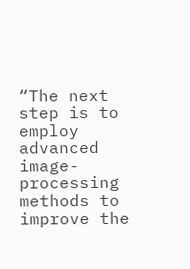“The next step is to employ advanced image-processing methods to improve the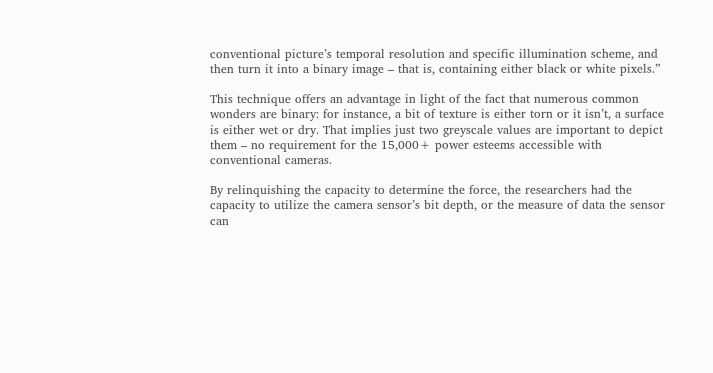conventional picture’s temporal resolution and specific illumination scheme, and then turn it into a binary image – that is, containing either black or white pixels.”

This technique offers an advantage in light of the fact that numerous common wonders are binary: for instance, a bit of texture is either torn or it isn’t, a surface is either wet or dry. That implies just two greyscale values are important to depict them – no requirement for the 15,000+ power esteems accessible with conventional cameras.

By relinquishing the capacity to determine the force, the researchers had the capacity to utilize the camera sensor’s bit depth, or the measure of data the sensor can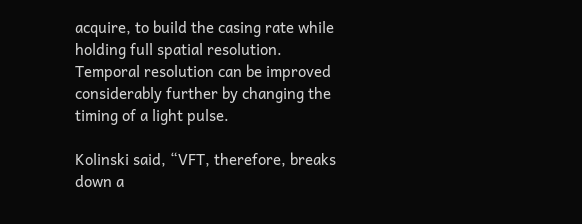acquire, to build the casing rate while holding full spatial resolution. Temporal resolution can be improved considerably further by changing the timing of a light pulse.

Kolinski said, “VFT, therefore, breaks down a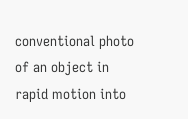conventional photo of an object in rapid motion into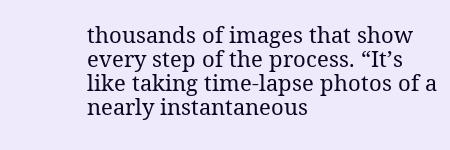thousands of images that show every step of the process. “It’s like taking time-lapse photos of a nearly instantaneous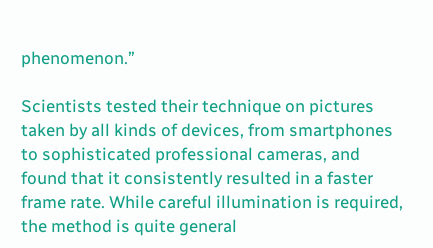phenomenon.”

Scientists tested their technique on pictures taken by all kinds of devices, from smartphones to sophisticated professional cameras, and found that it consistently resulted in a faster frame rate. While careful illumination is required, the method is quite general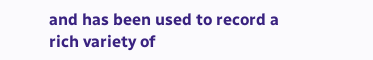and has been used to record a rich variety of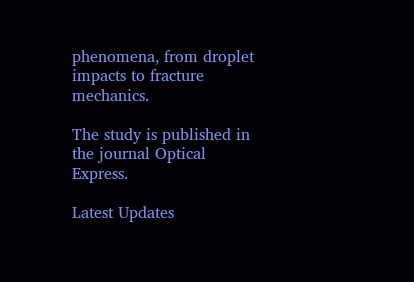phenomena, from droplet impacts to fracture mechanics.

The study is published in the journal Optical Express.

Latest Updates